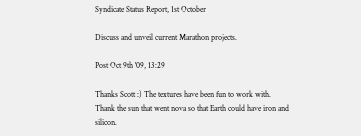Syndicate Status Report, 1st October

Discuss and unveil current Marathon projects.

Post Oct 9th '09, 13:29

Thanks Scott :) The textures have been fun to work with.
Thank the sun that went nova so that Earth could have iron and silicon.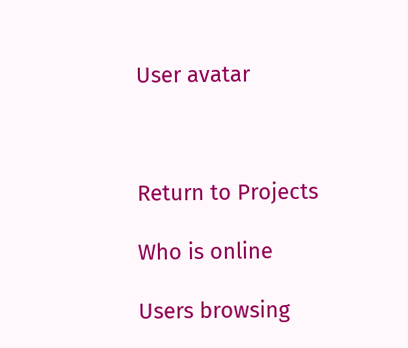User avatar



Return to Projects

Who is online

Users browsing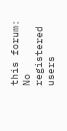this forum: No registered users